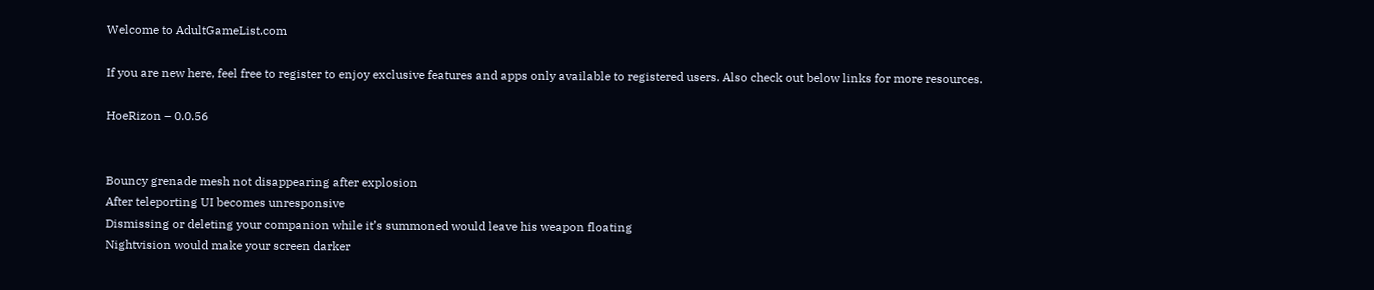Welcome to AdultGameList.com

If you are new here, feel free to register to enjoy exclusive features and apps only available to registered users. Also check out below links for more resources.

HoeRizon – 0.0.56


Bouncy grenade mesh not disappearing after explosion
After teleporting UI becomes unresponsive
Dismissing or deleting your companion while it’s summoned would leave his weapon floating
Nightvision would make your screen darker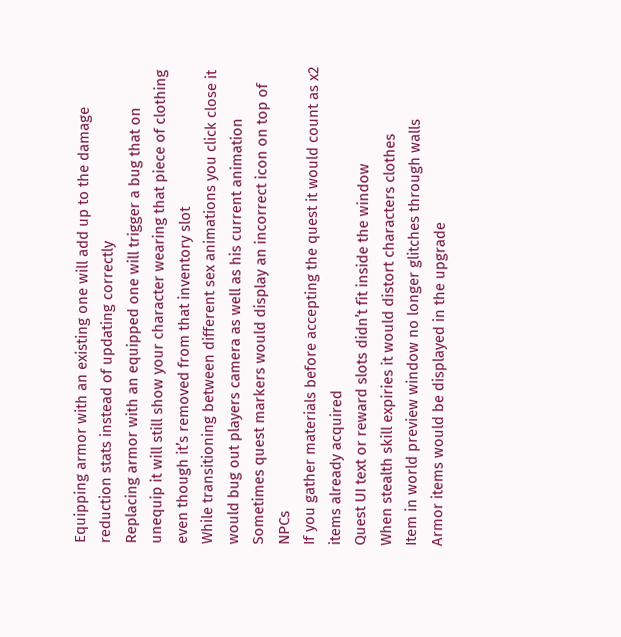Equipping armor with an existing one will add up to the damage reduction stats instead of updating correctly
Replacing armor with an equipped one will trigger a bug that on unequip it will still show your character wearing that piece of clothing even though it’s removed from that inventory slot
While transitioning between different sex animations you click close it would bug out players camera as well as his current animation
Sometimes quest markers would display an incorrect icon on top of NPCs
If you gather materials before accepting the quest it would count as x2 items already acquired
Quest UI text or reward slots didn’t fit inside the window
When stealth skill expiries it would distort characters clothes
Item in world preview window no longer glitches through walls
Armor items would be displayed in the upgrade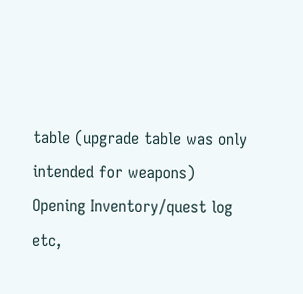table (upgrade table was only intended for weapons)
Opening Inventory/quest log etc,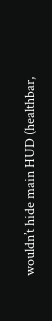wouldn’t hide main HUD (healthbar,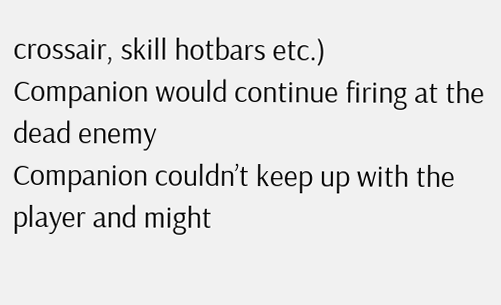crossair, skill hotbars etc.)
Companion would continue firing at the dead enemy
Companion couldn’t keep up with the player and might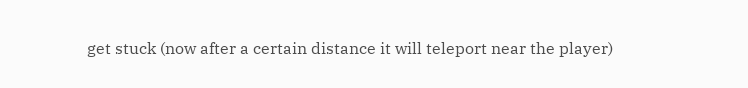get stuck (now after a certain distance it will teleport near the player)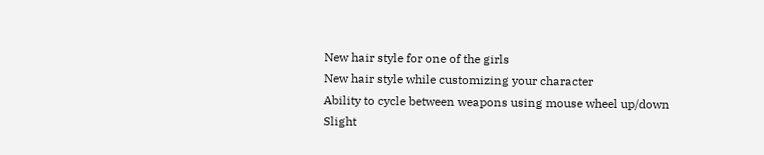New hair style for one of the girls
New hair style while customizing your character
Ability to cycle between weapons using mouse wheel up/down
Slight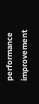performance improvement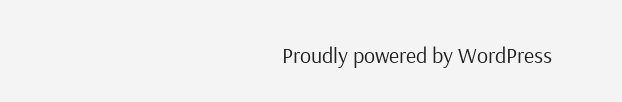Proudly powered by WordPress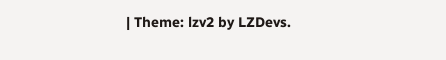| Theme: lzv2 by LZDevs.